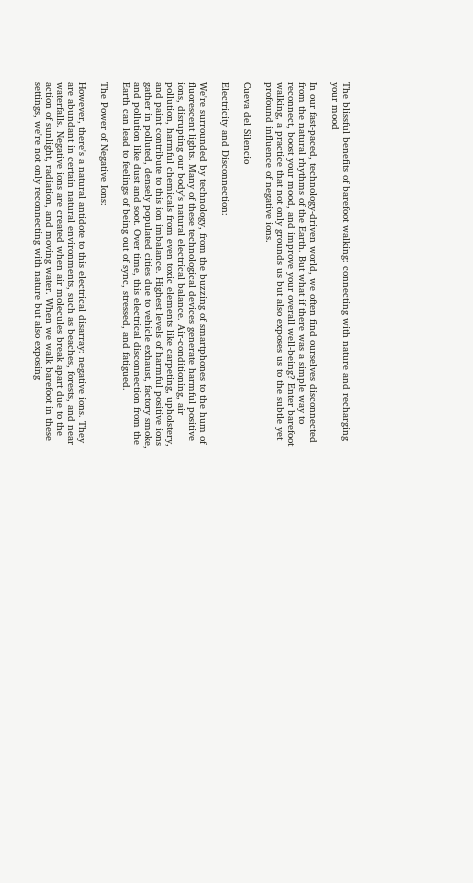The blissful benefits of barefoot walking: connecting with nature and recharging your mood

In our fast-paced, technology-driven world, we often find ourselves disconnected from the natural rhythms of the Earth. But what if there was a simple way to reconnect, boost your mood, and improve your overall well-being? Enter barefoot walking, a practice that not only grounds us but also exposes us to the subtle yet profound influence of negative ions.

Cueva del Silencio

Electricity and Disconnection:

We're surrounded by technology, from the buzzing of smartphones to the hum of fluorescent lights. Many of these technological devices generate harmful positive ions, disrupting our body's natural electrical balance. Air-conditioning, air pollution, harmful chemicals from even toxic elements like carpeting, upholstery, and paint contribute to this ion imbalance. Highest levels of harmful positive ions gather in polluted, densely populated cities due to vehicle exhaust, factory smoke, and pollution like dust and soot. Over time, this electrical disconnection from the Earth can lead to feelings of being out of sync, stressed, and fatigued.

The Power of Negative Ions:

However, there's a natural antidote to this electrical disarray: negative ions. They are abundant in certain natural environments, such as beaches, forests, and near waterfalls. Negative ions are created when air molecules break apart due to the action of sunlight, radiation, and moving water. When we walk barefoot in these settings, we're not only reconnecting with nature but also exposing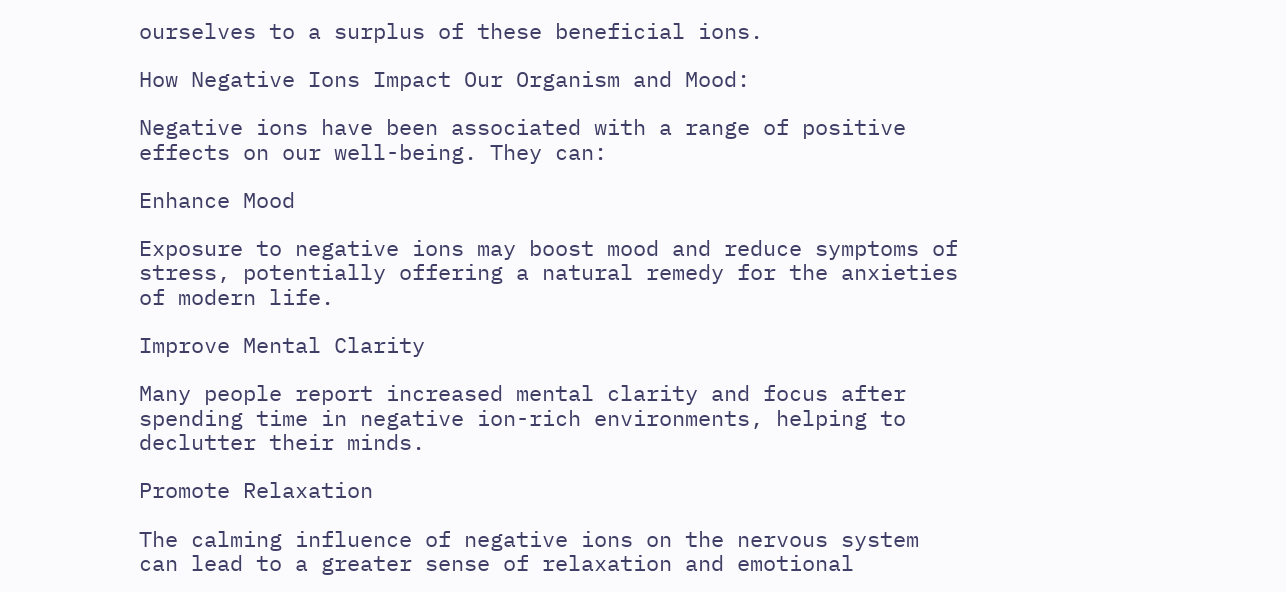ourselves to a surplus of these beneficial ions.

How Negative Ions Impact Our Organism and Mood:

Negative ions have been associated with a range of positive effects on our well-being. They can:

Enhance Mood

Exposure to negative ions may boost mood and reduce symptoms of stress, potentially offering a natural remedy for the anxieties of modern life.

Improve Mental Clarity

Many people report increased mental clarity and focus after spending time in negative ion-rich environments, helping to declutter their minds.

Promote Relaxation

The calming influence of negative ions on the nervous system can lead to a greater sense of relaxation and emotional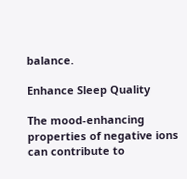balance.

Enhance Sleep Quality

The mood-enhancing properties of negative ions can contribute to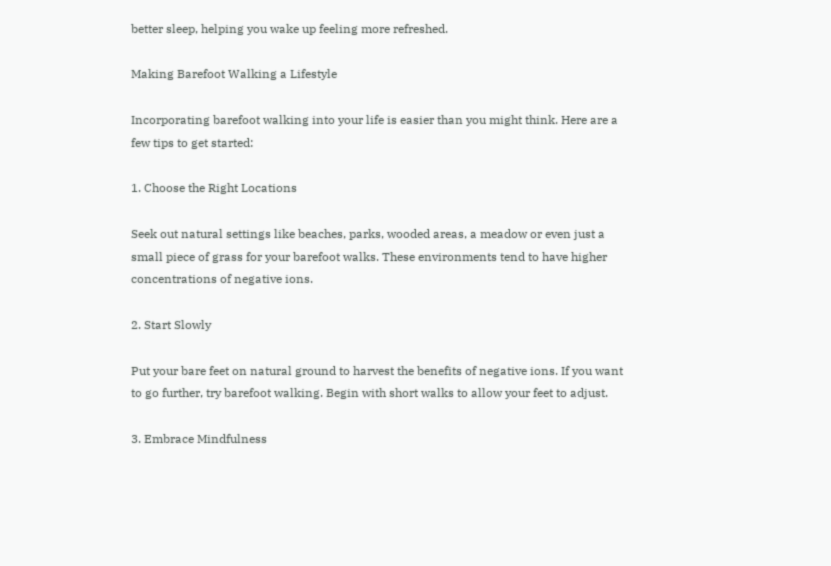better sleep, helping you wake up feeling more refreshed.

Making Barefoot Walking a Lifestyle

Incorporating barefoot walking into your life is easier than you might think. Here are a few tips to get started:

1. Choose the Right Locations

Seek out natural settings like beaches, parks, wooded areas, a meadow or even just a small piece of grass for your barefoot walks. These environments tend to have higher concentrations of negative ions.

2. Start Slowly

Put your bare feet on natural ground to harvest the benefits of negative ions. If you want to go further, try barefoot walking. Begin with short walks to allow your feet to adjust.

3. Embrace Mindfulness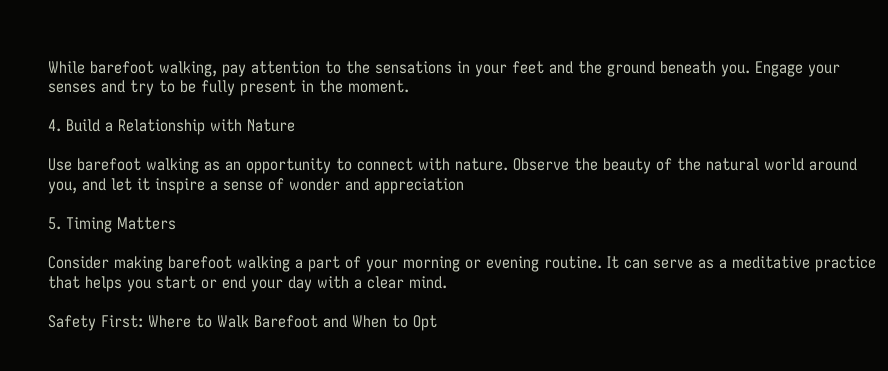While barefoot walking, pay attention to the sensations in your feet and the ground beneath you. Engage your senses and try to be fully present in the moment.

4. Build a Relationship with Nature

Use barefoot walking as an opportunity to connect with nature. Observe the beauty of the natural world around you, and let it inspire a sense of wonder and appreciation

5. Timing Matters

Consider making barefoot walking a part of your morning or evening routine. It can serve as a meditative practice that helps you start or end your day with a clear mind.

Safety First: Where to Walk Barefoot and When to Opt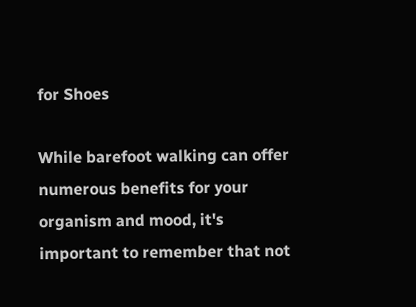for Shoes

While barefoot walking can offer numerous benefits for your organism and mood, it's important to remember that not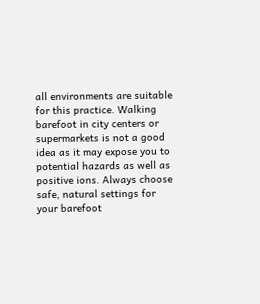all environments are suitable for this practice. Walking barefoot in city centers or supermarkets is not a good idea as it may expose you to potential hazards as well as positive ions. Always choose safe, natural settings for your barefoot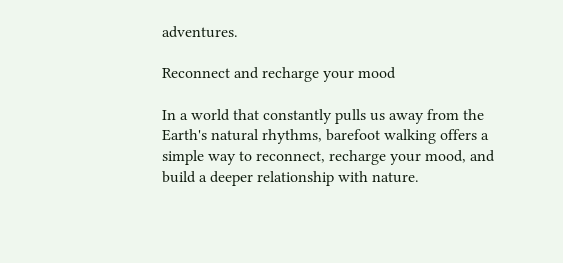adventures.

Reconnect and recharge your mood

In a world that constantly pulls us away from the Earth's natural rhythms, barefoot walking offers a simple way to reconnect, recharge your mood, and build a deeper relationship with nature.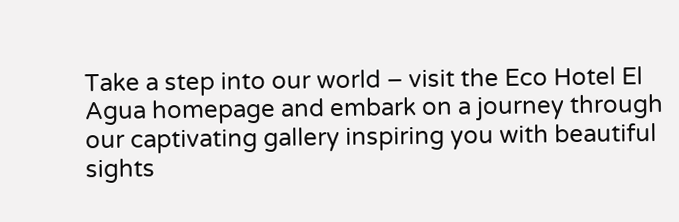Take a step into our world – visit the Eco Hotel El Agua homepage and embark on a journey through our captivating gallery inspiring you with beautiful sights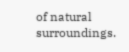of natural surroundings.